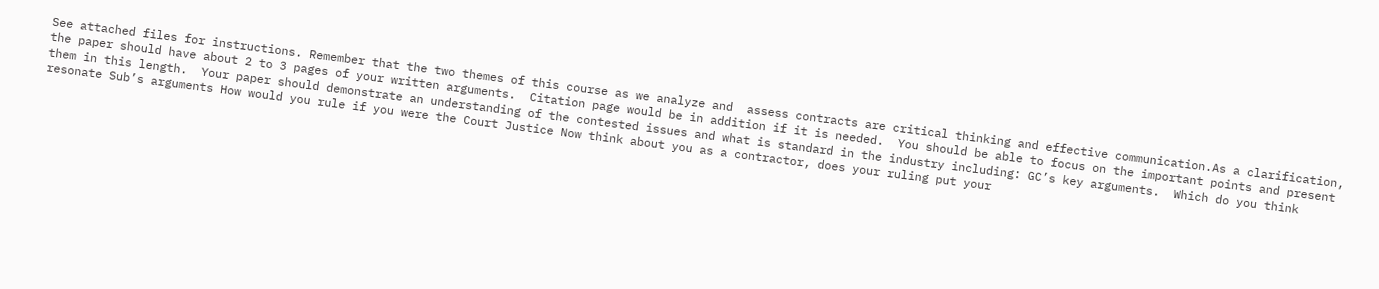See attached files for instructions. Remember that the two themes of this course as we analyze and  assess contracts are critical thinking and effective communication.As a clarification, the paper should have about 2 to 3 pages of your written arguments.  Citation page would be in addition if it is needed.  You should be able to focus on the important points and present them in this length.  Your paper should demonstrate an understanding of the contested issues and what is standard in the industry including: GC’s key arguments.  Which do you think resonate Sub’s arguments How would you rule if you were the Court Justice Now think about you as a contractor, does your ruling put your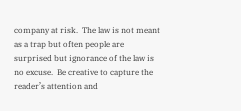company at risk.  The law is not meant as a trap but often people are surprised but ignorance of the law is no excuse.  Be creative to capture the reader’s attention and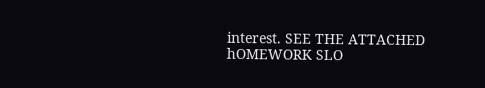interest. SEE THE ATTACHED hOMEWORK SLO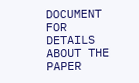DOCUMENT FOR DETAILS ABOUT THE PAPER